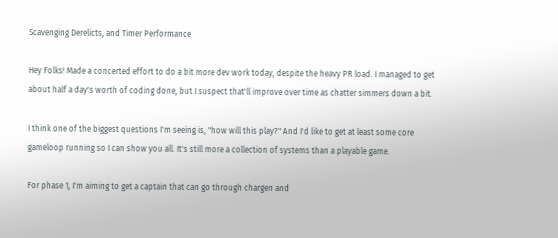Scavenging Derelicts, and Timer Performance

Hey Folks! Made a concerted effort to do a bit more dev work today, despite the heavy PR load. I managed to get about half a day's worth of coding done, but I suspect that'll improve over time as chatter simmers down a bit.

I think one of the biggest questions I'm seeing is, "how will this play?" And I'd like to get at least some core gameloop running so I can show you all. It's still more a collection of systems than a playable game.

For phase 1, I'm aiming to get a captain that can go through chargen and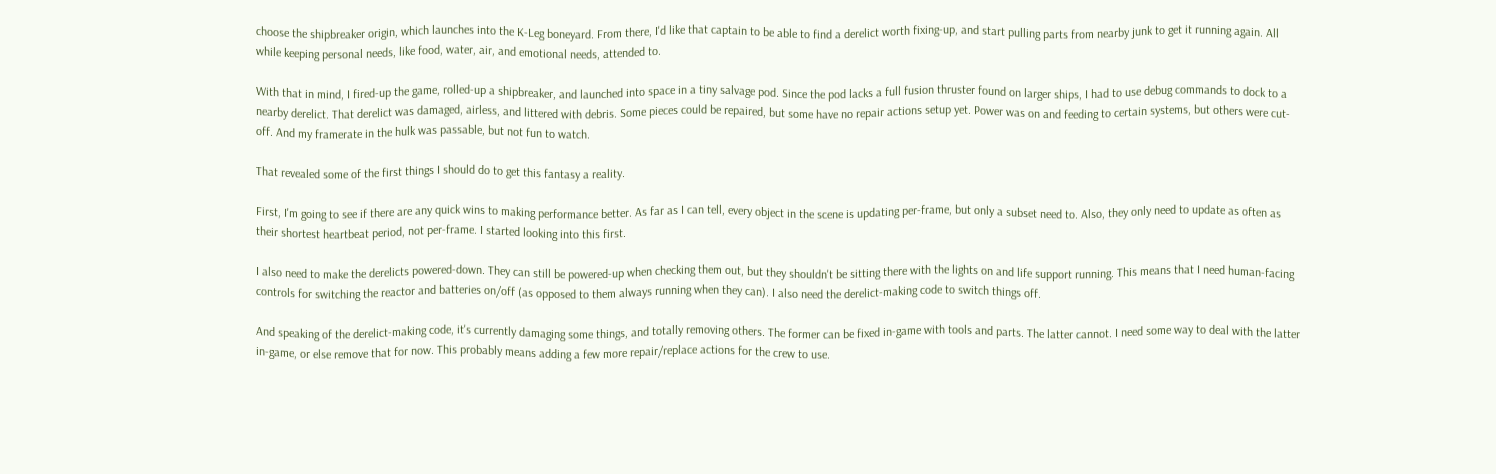choose the shipbreaker origin, which launches into the K-Leg boneyard. From there, I'd like that captain to be able to find a derelict worth fixing-up, and start pulling parts from nearby junk to get it running again. All while keeping personal needs, like food, water, air, and emotional needs, attended to.

With that in mind, I fired-up the game, rolled-up a shipbreaker, and launched into space in a tiny salvage pod. Since the pod lacks a full fusion thruster found on larger ships, I had to use debug commands to dock to a nearby derelict. That derelict was damaged, airless, and littered with debris. Some pieces could be repaired, but some have no repair actions setup yet. Power was on and feeding to certain systems, but others were cut-off. And my framerate in the hulk was passable, but not fun to watch.

That revealed some of the first things I should do to get this fantasy a reality.

First, I'm going to see if there are any quick wins to making performance better. As far as I can tell, every object in the scene is updating per-frame, but only a subset need to. Also, they only need to update as often as their shortest heartbeat period, not per-frame. I started looking into this first.

I also need to make the derelicts powered-down. They can still be powered-up when checking them out, but they shouldn't be sitting there with the lights on and life support running. This means that I need human-facing controls for switching the reactor and batteries on/off (as opposed to them always running when they can). I also need the derelict-making code to switch things off.

And speaking of the derelict-making code, it's currently damaging some things, and totally removing others. The former can be fixed in-game with tools and parts. The latter cannot. I need some way to deal with the latter in-game, or else remove that for now. This probably means adding a few more repair/replace actions for the crew to use.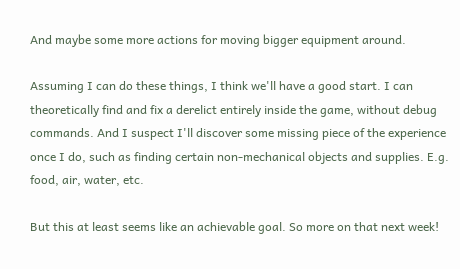And maybe some more actions for moving bigger equipment around.

Assuming I can do these things, I think we'll have a good start. I can theoretically find and fix a derelict entirely inside the game, without debug commands. And I suspect I'll discover some missing piece of the experience once I do, such as finding certain non-mechanical objects and supplies. E.g. food, air, water, etc.

But this at least seems like an achievable goal. So more on that next week!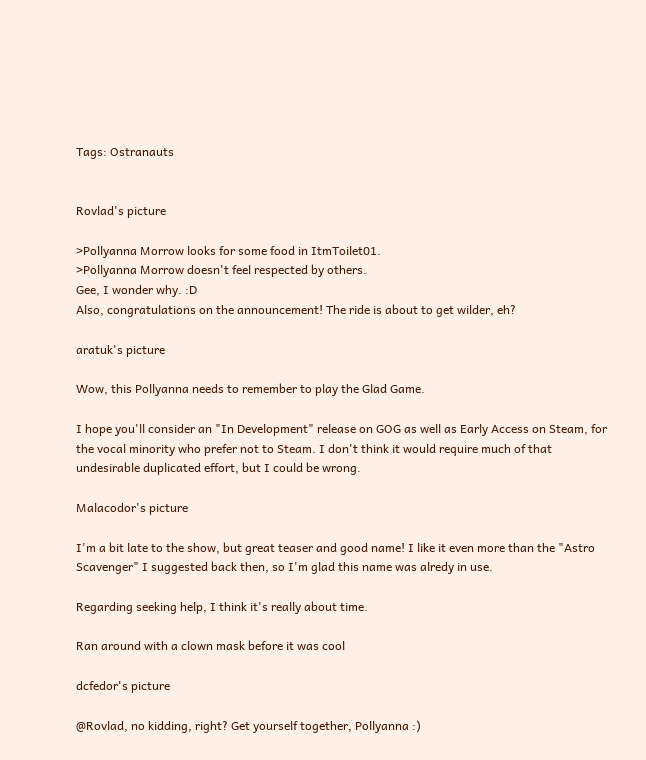Tags: Ostranauts


Rovlad's picture

>Pollyanna Morrow looks for some food in ItmToilet01.
>Pollyanna Morrow doesn't feel respected by others.
Gee, I wonder why. :D
Also, congratulations on the announcement! The ride is about to get wilder, eh?

aratuk's picture

Wow, this Pollyanna needs to remember to play the Glad Game.

I hope you'll consider an "In Development" release on GOG as well as Early Access on Steam, for the vocal minority who prefer not to Steam. I don't think it would require much of that undesirable duplicated effort, but I could be wrong.

Malacodor's picture

I'm a bit late to the show, but great teaser and good name! I like it even more than the "Astro Scavenger" I suggested back then, so I'm glad this name was alredy in use.

Regarding seeking help, I think it's really about time.

Ran around with a clown mask before it was cool

dcfedor's picture

@Rovlad, no kidding, right? Get yourself together, Pollyanna :)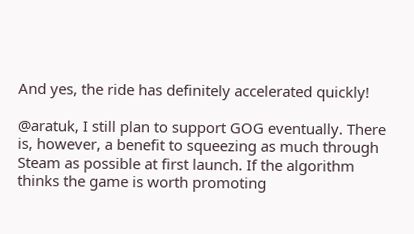And yes, the ride has definitely accelerated quickly!

@aratuk, I still plan to support GOG eventually. There is, however, a benefit to squeezing as much through Steam as possible at first launch. If the algorithm thinks the game is worth promoting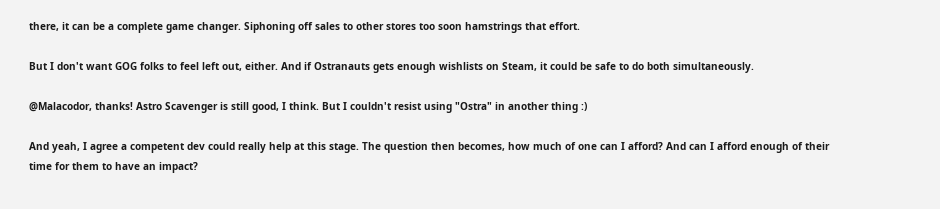there, it can be a complete game changer. Siphoning off sales to other stores too soon hamstrings that effort.

But I don't want GOG folks to feel left out, either. And if Ostranauts gets enough wishlists on Steam, it could be safe to do both simultaneously.

@Malacodor, thanks! Astro Scavenger is still good, I think. But I couldn't resist using "Ostra" in another thing :)

And yeah, I agree a competent dev could really help at this stage. The question then becomes, how much of one can I afford? And can I afford enough of their time for them to have an impact?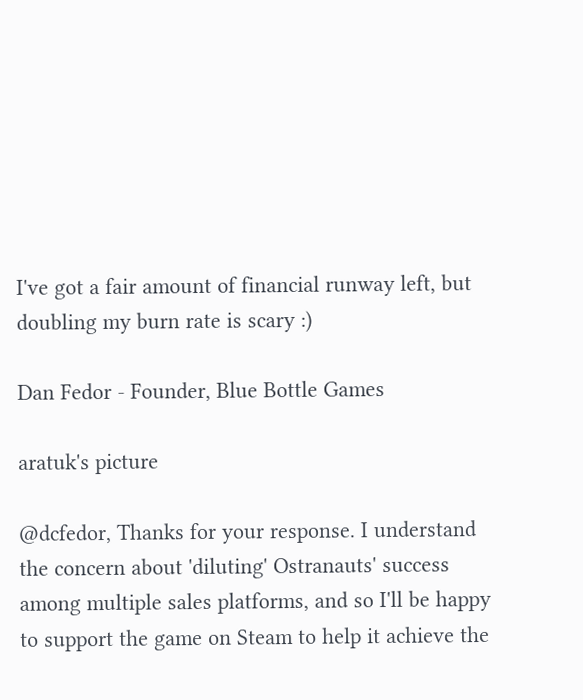I've got a fair amount of financial runway left, but doubling my burn rate is scary :)

Dan Fedor - Founder, Blue Bottle Games

aratuk's picture

@dcfedor, Thanks for your response. I understand the concern about 'diluting' Ostranauts' success among multiple sales platforms, and so I'll be happy to support the game on Steam to help it achieve the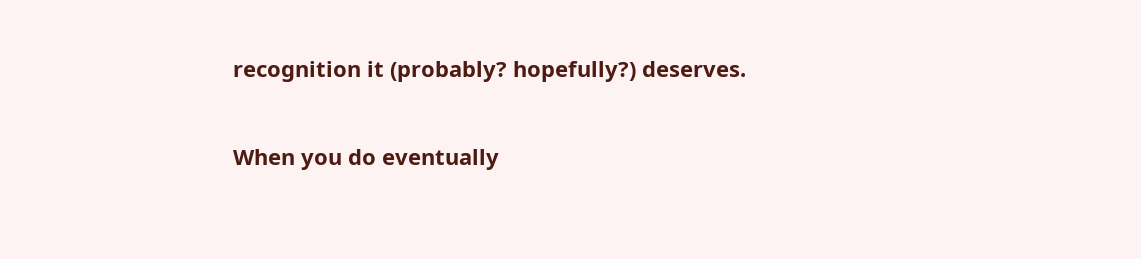recognition it (probably? hopefully?) deserves.

When you do eventually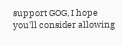support GOG, I hope you'll consider allowing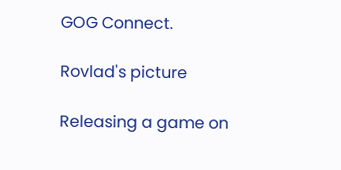GOG Connect.

Rovlad's picture

Releasing a game on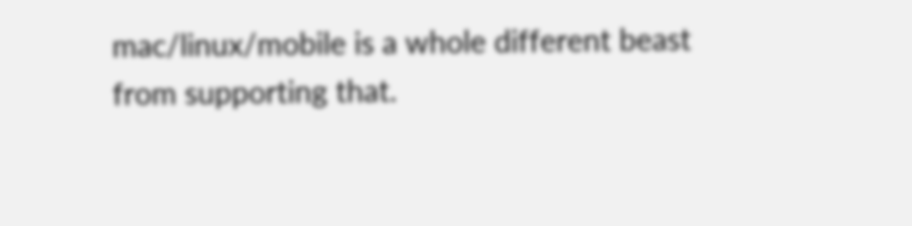mac/linux/mobile is a whole different beast from supporting that.